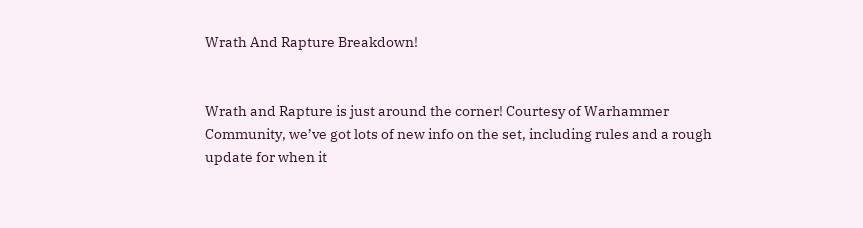Wrath And Rapture Breakdown!


Wrath and Rapture is just around the corner! Courtesy of Warhammer Community, we’ve got lots of new info on the set, including rules and a rough update for when it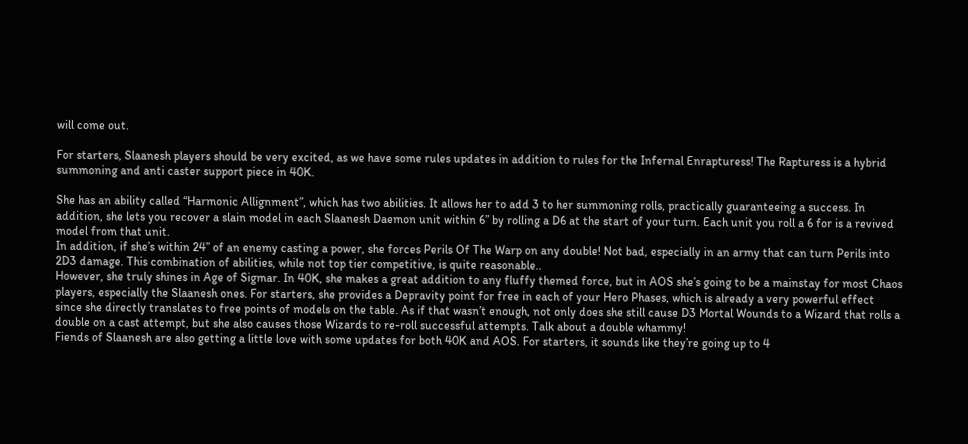will come out.

For starters, Slaanesh players should be very excited, as we have some rules updates in addition to rules for the Infernal Enrapturess! The Rapturess is a hybrid summoning and anti caster support piece in 40K.

She has an ability called “Harmonic Allignment”, which has two abilities. It allows her to add 3 to her summoning rolls, practically guaranteeing a success. In addition, she lets you recover a slain model in each Slaanesh Daemon unit within 6” by rolling a D6 at the start of your turn. Each unit you roll a 6 for is a revived model from that unit.
In addition, if she’s within 24” of an enemy casting a power, she forces Perils Of The Warp on any double! Not bad, especially in an army that can turn Perils into 2D3 damage. This combination of abilities, while not top tier competitive, is quite reasonable..
However, she truly shines in Age of Sigmar. In 40K, she makes a great addition to any fluffy themed force, but in AOS she’s going to be a mainstay for most Chaos players, especially the Slaanesh ones. For starters, she provides a Depravity point for free in each of your Hero Phases, which is already a very powerful effect since she directly translates to free points of models on the table. As if that wasn’t enough, not only does she still cause D3 Mortal Wounds to a Wizard that rolls a double on a cast attempt, but she also causes those Wizards to re-roll successful attempts. Talk about a double whammy!
Fiends of Slaanesh are also getting a little love with some updates for both 40K and AOS. For starters, it sounds like they’re going up to 4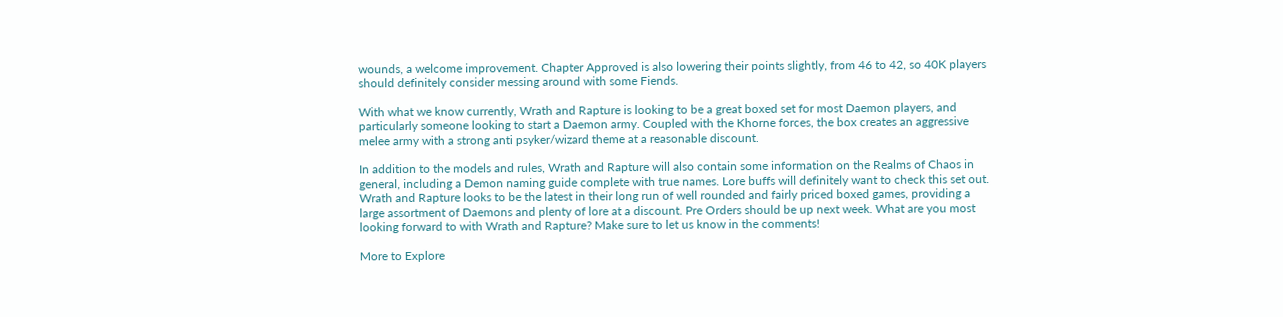wounds, a welcome improvement. Chapter Approved is also lowering their points slightly, from 46 to 42, so 40K players should definitely consider messing around with some Fiends.

With what we know currently, Wrath and Rapture is looking to be a great boxed set for most Daemon players, and particularly someone looking to start a Daemon army. Coupled with the Khorne forces, the box creates an aggressive melee army with a strong anti psyker/wizard theme at a reasonable discount.

In addition to the models and rules, Wrath and Rapture will also contain some information on the Realms of Chaos in general, including a Demon naming guide complete with true names. Lore buffs will definitely want to check this set out.
Wrath and Rapture looks to be the latest in their long run of well rounded and fairly priced boxed games, providing a large assortment of Daemons and plenty of lore at a discount. Pre Orders should be up next week. What are you most looking forward to with Wrath and Rapture? Make sure to let us know in the comments!

More to Explore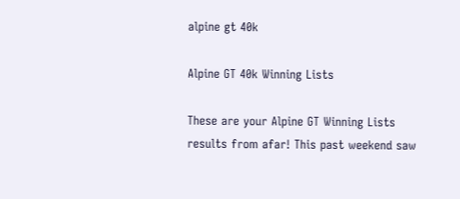alpine gt 40k

Alpine GT 40k Winning Lists

These are your Alpine GT Winning Lists results from afar! This past weekend saw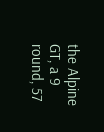the Alpine GT, a 9 round, 57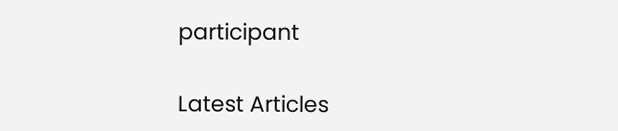participant

Latest Articles